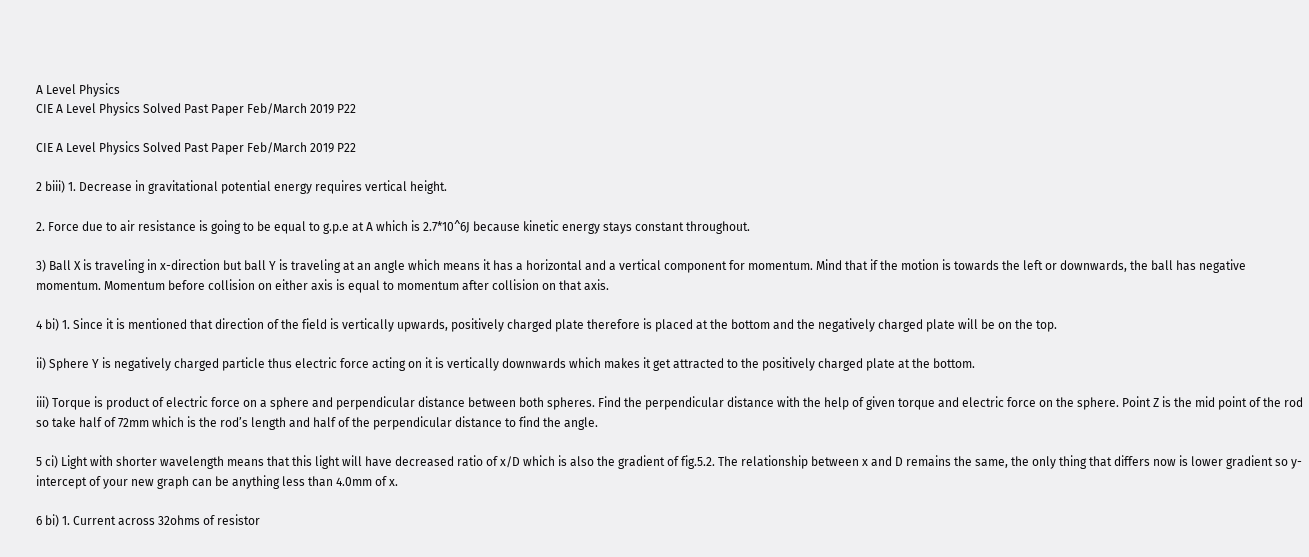A Level Physics
CIE A Level Physics Solved Past Paper Feb/March 2019 P22

CIE A Level Physics Solved Past Paper Feb/March 2019 P22

2 biii) 1. Decrease in gravitational potential energy requires vertical height.

2. Force due to air resistance is going to be equal to g.p.e at A which is 2.7*10^6J because kinetic energy stays constant throughout.

3) Ball X is traveling in x-direction but ball Y is traveling at an angle which means it has a horizontal and a vertical component for momentum. Mind that if the motion is towards the left or downwards, the ball has negative momentum. Momentum before collision on either axis is equal to momentum after collision on that axis.

4 bi) 1. Since it is mentioned that direction of the field is vertically upwards, positively charged plate therefore is placed at the bottom and the negatively charged plate will be on the top.

ii) Sphere Y is negatively charged particle thus electric force acting on it is vertically downwards which makes it get attracted to the positively charged plate at the bottom.

iii) Torque is product of electric force on a sphere and perpendicular distance between both spheres. Find the perpendicular distance with the help of given torque and electric force on the sphere. Point Z is the mid point of the rod so take half of 72mm which is the rod’s length and half of the perpendicular distance to find the angle.

5 ci) Light with shorter wavelength means that this light will have decreased ratio of x/D which is also the gradient of fig.5.2. The relationship between x and D remains the same, the only thing that differs now is lower gradient so y-intercept of your new graph can be anything less than 4.0mm of x.

6 bi) 1. Current across 32ohms of resistor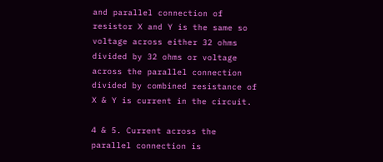and parallel connection of resistor X and Y is the same so voltage across either 32 ohms divided by 32 ohms or voltage across the parallel connection divided by combined resistance of X & Y is current in the circuit.

4 & 5. Current across the parallel connection is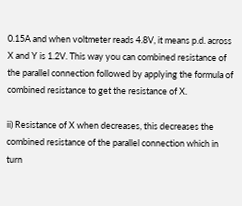0.15A and when voltmeter reads 4.8V, it means p.d. across X and Y is 1.2V. This way you can combined resistance of the parallel connection followed by applying the formula of combined resistance to get the resistance of X.

ii) Resistance of X when decreases, this decreases the combined resistance of the parallel connection which in turn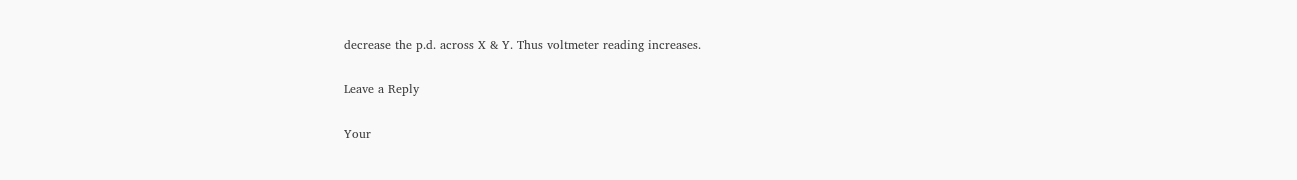decrease the p.d. across X & Y. Thus voltmeter reading increases.

Leave a Reply

Your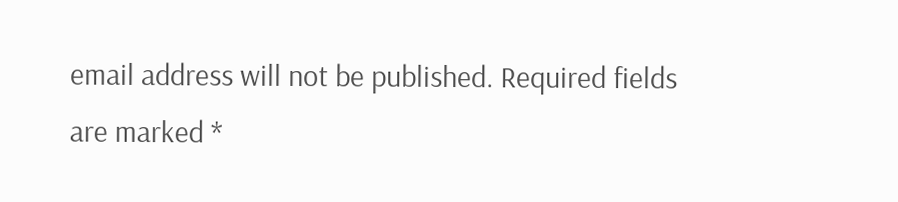email address will not be published. Required fields are marked *